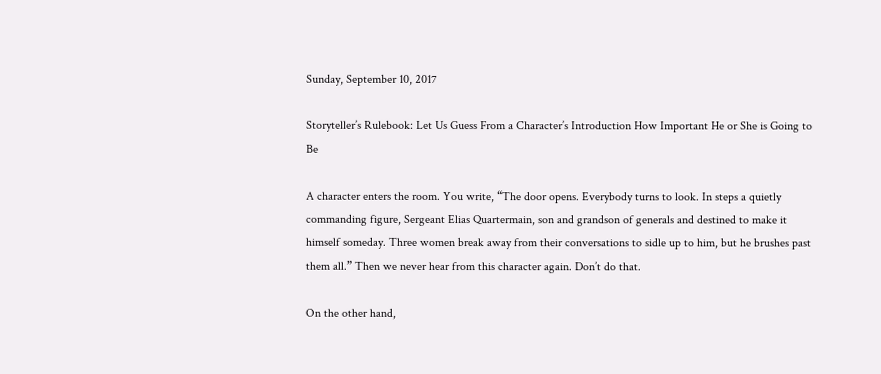Sunday, September 10, 2017

Storyteller’s Rulebook: Let Us Guess From a Character’s Introduction How Important He or She is Going to Be

A character enters the room. You write, “The door opens. Everybody turns to look. In steps a quietly commanding figure, Sergeant Elias Quartermain, son and grandson of generals and destined to make it himself someday. Three women break away from their conversations to sidle up to him, but he brushes past them all.” Then we never hear from this character again. Don’t do that.

On the other hand,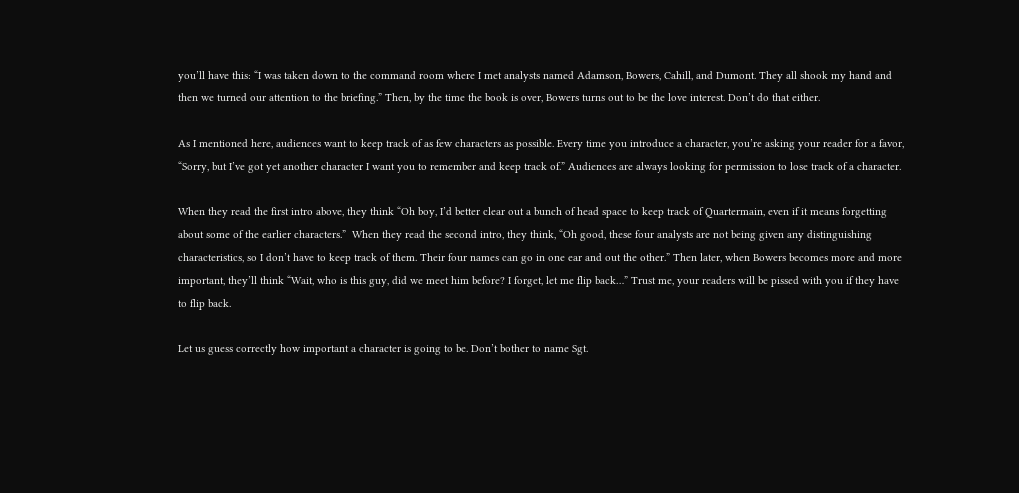you’ll have this: “I was taken down to the command room where I met analysts named Adamson, Bowers, Cahill, and Dumont. They all shook my hand and then we turned our attention to the briefing.” Then, by the time the book is over, Bowers turns out to be the love interest. Don’t do that either.

As I mentioned here, audiences want to keep track of as few characters as possible. Every time you introduce a character, you’re asking your reader for a favor, “Sorry, but I’ve got yet another character I want you to remember and keep track of.” Audiences are always looking for permission to lose track of a character.

When they read the first intro above, they think “Oh boy, I’d better clear out a bunch of head space to keep track of Quartermain, even if it means forgetting about some of the earlier characters.”  When they read the second intro, they think, “Oh good, these four analysts are not being given any distinguishing characteristics, so I don’t have to keep track of them. Their four names can go in one ear and out the other.” Then later, when Bowers becomes more and more important, they’ll think “Wait, who is this guy, did we meet him before? I forget, let me flip back…” Trust me, your readers will be pissed with you if they have to flip back.

Let us guess correctly how important a character is going to be. Don’t bother to name Sgt.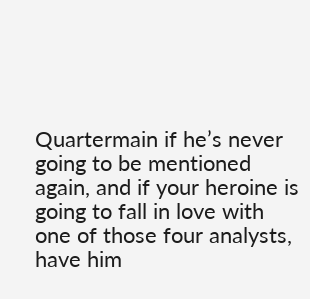Quartermain if he’s never going to be mentioned again, and if your heroine is going to fall in love with one of those four analysts, have him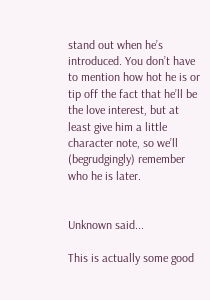stand out when he’s introduced. You don’t have to mention how hot he is or tip off the fact that he’ll be the love interest, but at least give him a little character note, so we’ll (begrudgingly) remember who he is later.


Unknown said...

This is actually some good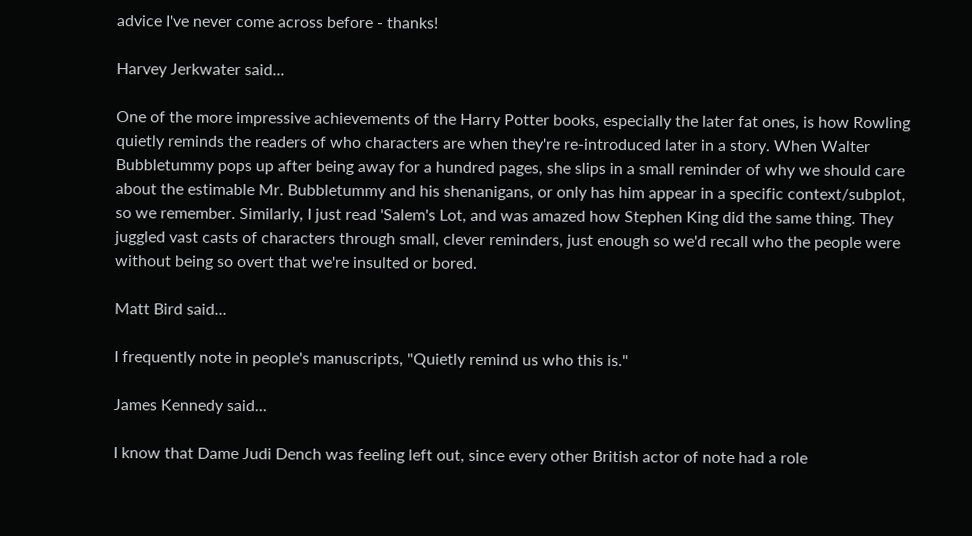advice I've never come across before - thanks!

Harvey Jerkwater said...

One of the more impressive achievements of the Harry Potter books, especially the later fat ones, is how Rowling quietly reminds the readers of who characters are when they're re-introduced later in a story. When Walter Bubbletummy pops up after being away for a hundred pages, she slips in a small reminder of why we should care about the estimable Mr. Bubbletummy and his shenanigans, or only has him appear in a specific context/subplot, so we remember. Similarly, I just read 'Salem's Lot, and was amazed how Stephen King did the same thing. They juggled vast casts of characters through small, clever reminders, just enough so we'd recall who the people were without being so overt that we're insulted or bored.

Matt Bird said...

I frequently note in people's manuscripts, "Quietly remind us who this is."

James Kennedy said...

I know that Dame Judi Dench was feeling left out, since every other British actor of note had a role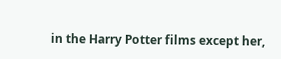in the Harry Potter films except her,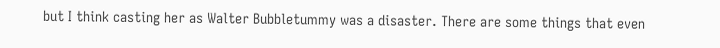but I think casting her as Walter Bubbletummy was a disaster. There are some things that even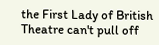the First Lady of British Theatre can't pull off